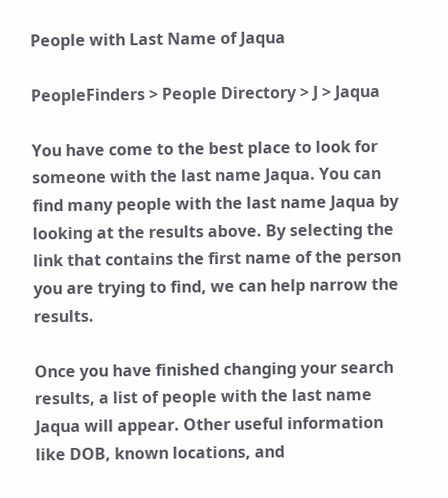People with Last Name of Jaqua

PeopleFinders > People Directory > J > Jaqua

You have come to the best place to look for someone with the last name Jaqua. You can find many people with the last name Jaqua by looking at the results above. By selecting the link that contains the first name of the person you are trying to find, we can help narrow the results.

Once you have finished changing your search results, a list of people with the last name Jaqua will appear. Other useful information like DOB, known locations, and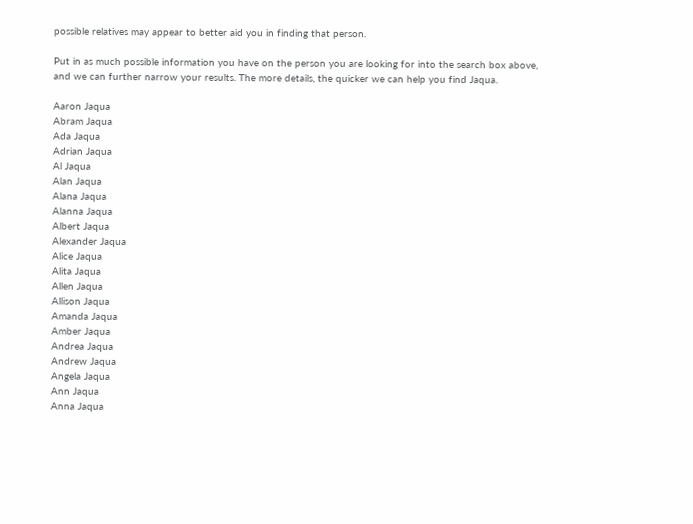possible relatives may appear to better aid you in finding that person.

Put in as much possible information you have on the person you are looking for into the search box above, and we can further narrow your results. The more details, the quicker we can help you find Jaqua.

Aaron Jaqua
Abram Jaqua
Ada Jaqua
Adrian Jaqua
Al Jaqua
Alan Jaqua
Alana Jaqua
Alanna Jaqua
Albert Jaqua
Alexander Jaqua
Alice Jaqua
Alita Jaqua
Allen Jaqua
Allison Jaqua
Amanda Jaqua
Amber Jaqua
Andrea Jaqua
Andrew Jaqua
Angela Jaqua
Ann Jaqua
Anna Jaqua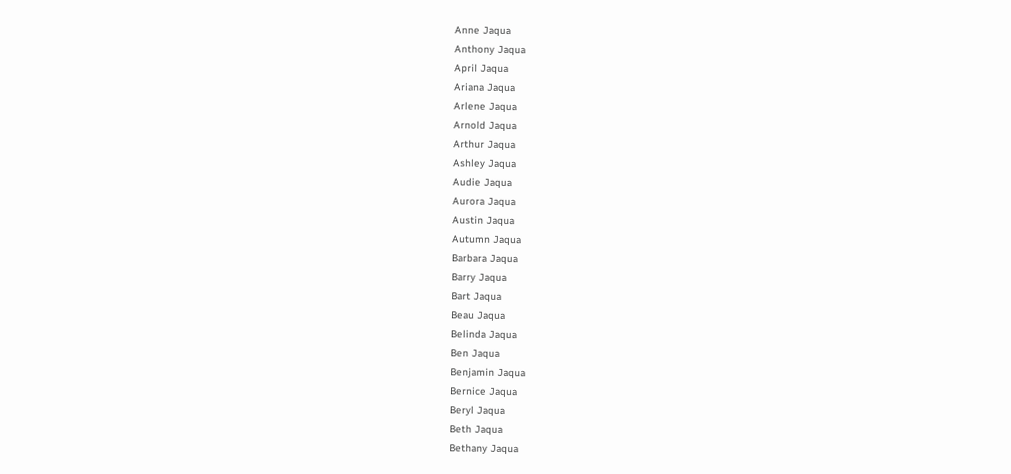Anne Jaqua
Anthony Jaqua
April Jaqua
Ariana Jaqua
Arlene Jaqua
Arnold Jaqua
Arthur Jaqua
Ashley Jaqua
Audie Jaqua
Aurora Jaqua
Austin Jaqua
Autumn Jaqua
Barbara Jaqua
Barry Jaqua
Bart Jaqua
Beau Jaqua
Belinda Jaqua
Ben Jaqua
Benjamin Jaqua
Bernice Jaqua
Beryl Jaqua
Beth Jaqua
Bethany Jaqua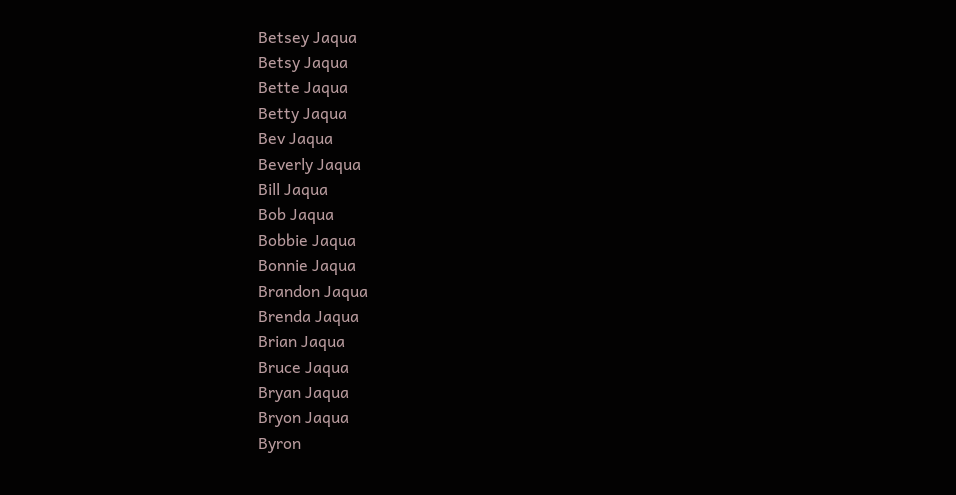Betsey Jaqua
Betsy Jaqua
Bette Jaqua
Betty Jaqua
Bev Jaqua
Beverly Jaqua
Bill Jaqua
Bob Jaqua
Bobbie Jaqua
Bonnie Jaqua
Brandon Jaqua
Brenda Jaqua
Brian Jaqua
Bruce Jaqua
Bryan Jaqua
Bryon Jaqua
Byron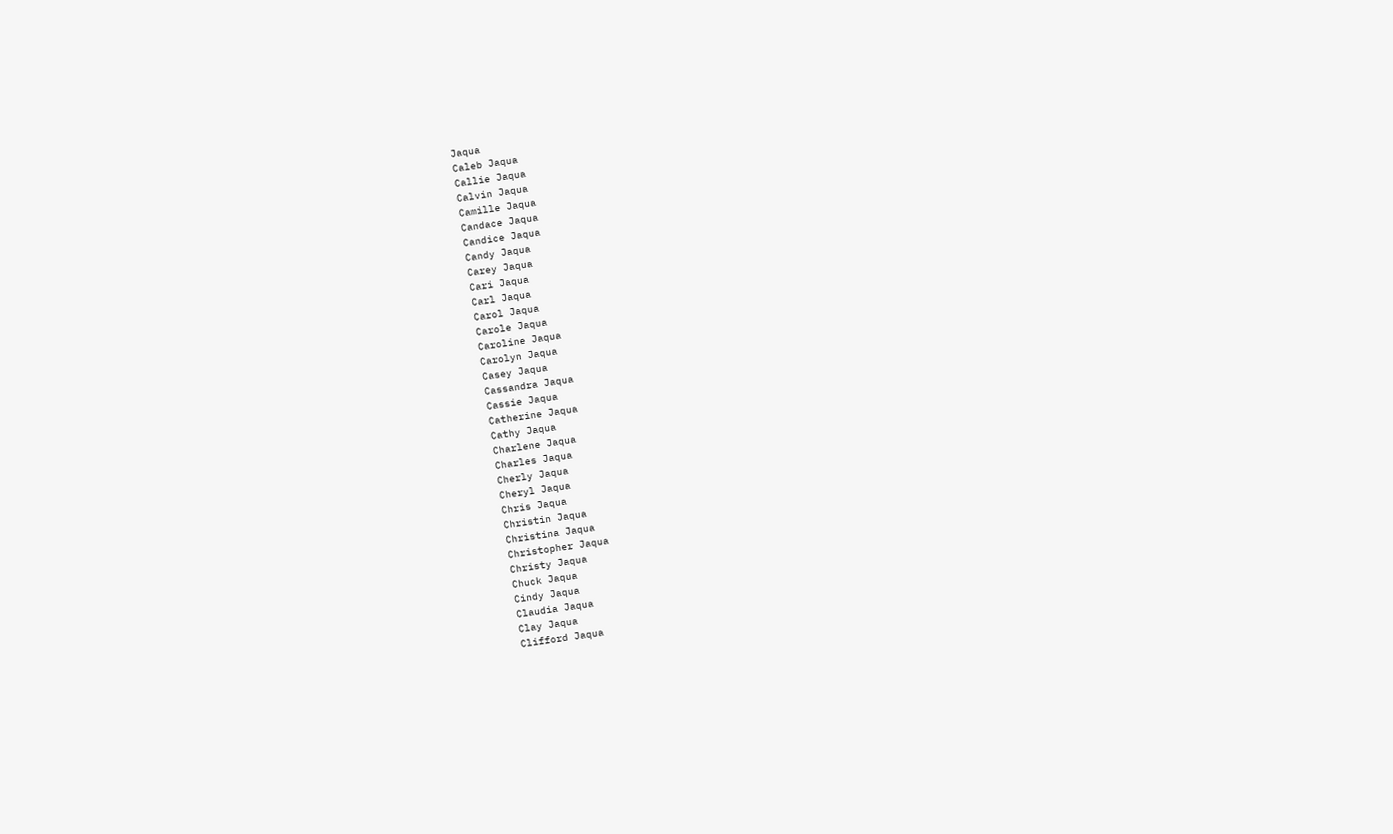Jaqua
Caleb Jaqua
Callie Jaqua
Calvin Jaqua
Camille Jaqua
Candace Jaqua
Candice Jaqua
Candy Jaqua
Carey Jaqua
Cari Jaqua
Carl Jaqua
Carol Jaqua
Carole Jaqua
Caroline Jaqua
Carolyn Jaqua
Casey Jaqua
Cassandra Jaqua
Cassie Jaqua
Catherine Jaqua
Cathy Jaqua
Charlene Jaqua
Charles Jaqua
Cherly Jaqua
Cheryl Jaqua
Chris Jaqua
Christin Jaqua
Christina Jaqua
Christopher Jaqua
Christy Jaqua
Chuck Jaqua
Cindy Jaqua
Claudia Jaqua
Clay Jaqua
Clifford Jaqua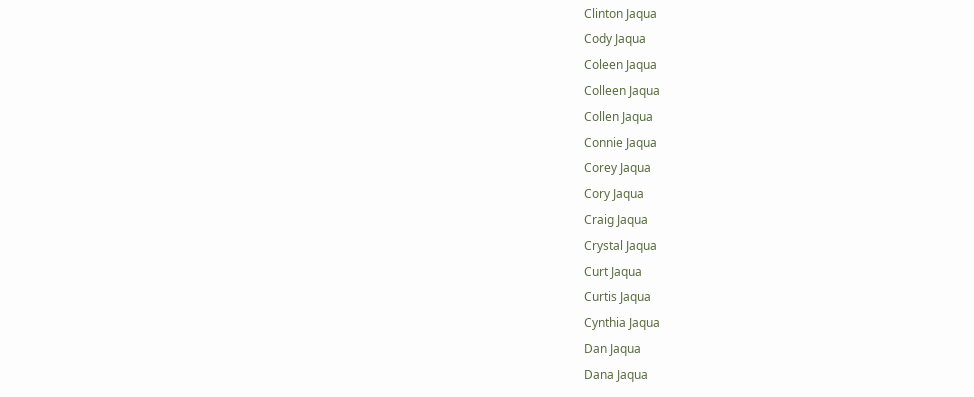Clinton Jaqua
Cody Jaqua
Coleen Jaqua
Colleen Jaqua
Collen Jaqua
Connie Jaqua
Corey Jaqua
Cory Jaqua
Craig Jaqua
Crystal Jaqua
Curt Jaqua
Curtis Jaqua
Cynthia Jaqua
Dan Jaqua
Dana Jaqua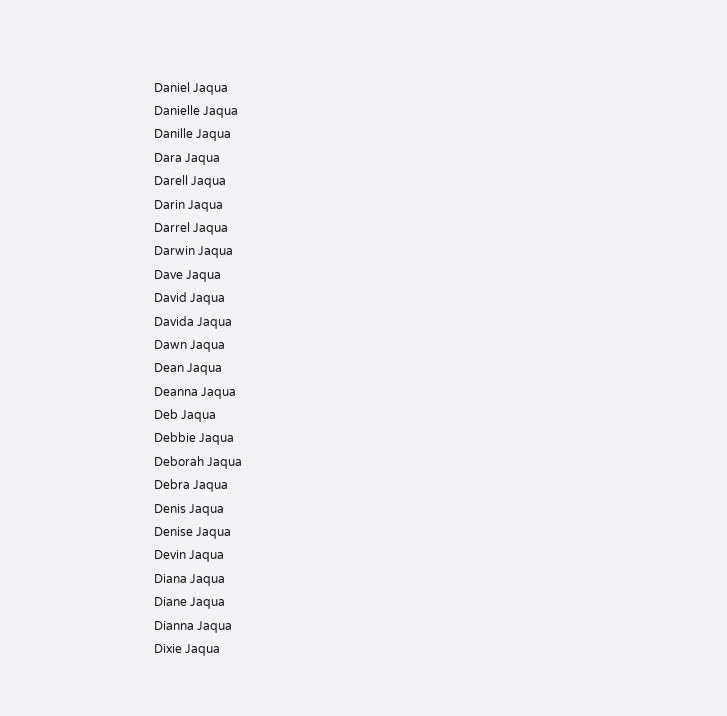Daniel Jaqua
Danielle Jaqua
Danille Jaqua
Dara Jaqua
Darell Jaqua
Darin Jaqua
Darrel Jaqua
Darwin Jaqua
Dave Jaqua
David Jaqua
Davida Jaqua
Dawn Jaqua
Dean Jaqua
Deanna Jaqua
Deb Jaqua
Debbie Jaqua
Deborah Jaqua
Debra Jaqua
Denis Jaqua
Denise Jaqua
Devin Jaqua
Diana Jaqua
Diane Jaqua
Dianna Jaqua
Dixie Jaqua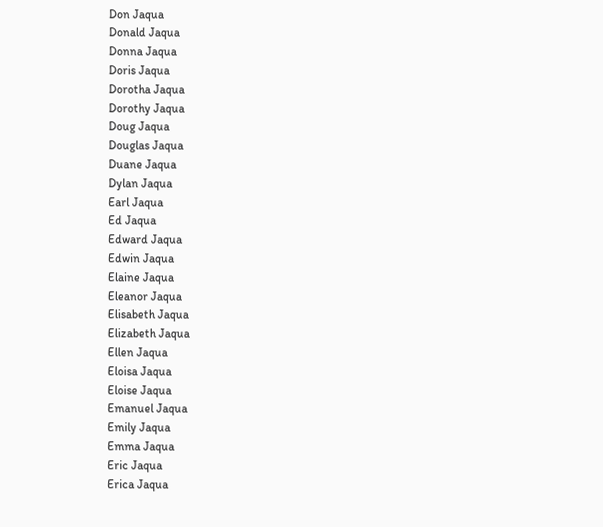Don Jaqua
Donald Jaqua
Donna Jaqua
Doris Jaqua
Dorotha Jaqua
Dorothy Jaqua
Doug Jaqua
Douglas Jaqua
Duane Jaqua
Dylan Jaqua
Earl Jaqua
Ed Jaqua
Edward Jaqua
Edwin Jaqua
Elaine Jaqua
Eleanor Jaqua
Elisabeth Jaqua
Elizabeth Jaqua
Ellen Jaqua
Eloisa Jaqua
Eloise Jaqua
Emanuel Jaqua
Emily Jaqua
Emma Jaqua
Eric Jaqua
Erica Jaqua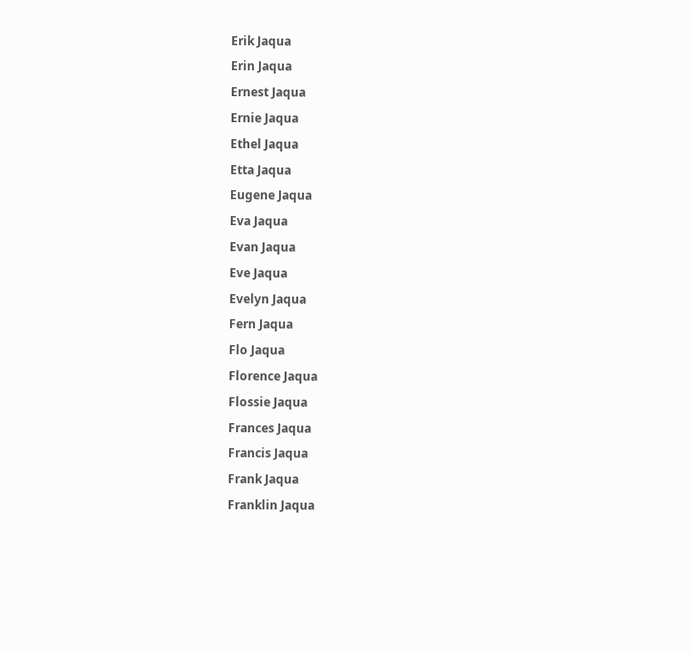Erik Jaqua
Erin Jaqua
Ernest Jaqua
Ernie Jaqua
Ethel Jaqua
Etta Jaqua
Eugene Jaqua
Eva Jaqua
Evan Jaqua
Eve Jaqua
Evelyn Jaqua
Fern Jaqua
Flo Jaqua
Florence Jaqua
Flossie Jaqua
Frances Jaqua
Francis Jaqua
Frank Jaqua
Franklin Jaqua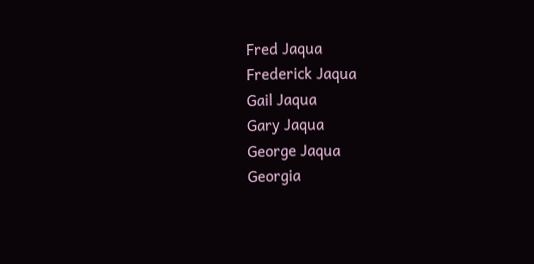Fred Jaqua
Frederick Jaqua
Gail Jaqua
Gary Jaqua
George Jaqua
Georgia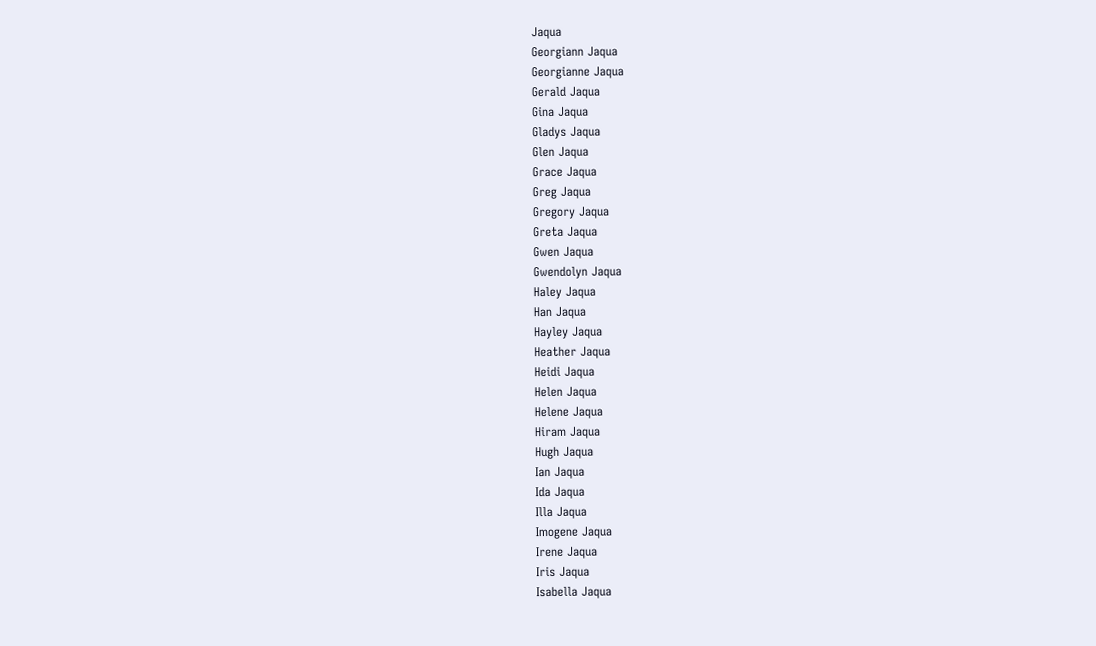Jaqua
Georgiann Jaqua
Georgianne Jaqua
Gerald Jaqua
Gina Jaqua
Gladys Jaqua
Glen Jaqua
Grace Jaqua
Greg Jaqua
Gregory Jaqua
Greta Jaqua
Gwen Jaqua
Gwendolyn Jaqua
Haley Jaqua
Han Jaqua
Hayley Jaqua
Heather Jaqua
Heidi Jaqua
Helen Jaqua
Helene Jaqua
Hiram Jaqua
Hugh Jaqua
Ian Jaqua
Ida Jaqua
Illa Jaqua
Imogene Jaqua
Irene Jaqua
Iris Jaqua
Isabella Jaqua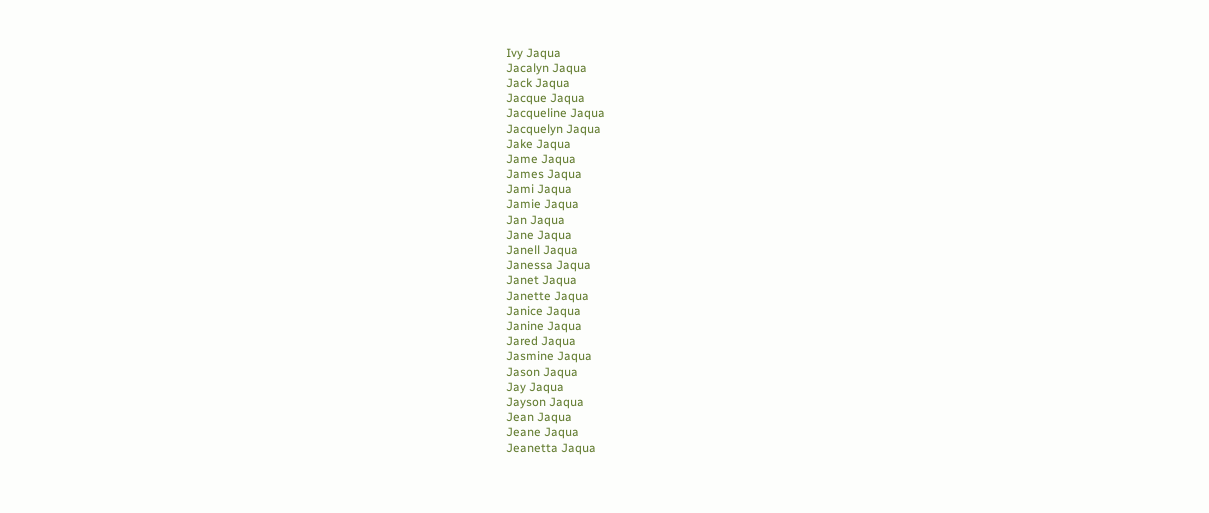Ivy Jaqua
Jacalyn Jaqua
Jack Jaqua
Jacque Jaqua
Jacqueline Jaqua
Jacquelyn Jaqua
Jake Jaqua
Jame Jaqua
James Jaqua
Jami Jaqua
Jamie Jaqua
Jan Jaqua
Jane Jaqua
Janell Jaqua
Janessa Jaqua
Janet Jaqua
Janette Jaqua
Janice Jaqua
Janine Jaqua
Jared Jaqua
Jasmine Jaqua
Jason Jaqua
Jay Jaqua
Jayson Jaqua
Jean Jaqua
Jeane Jaqua
Jeanetta Jaqua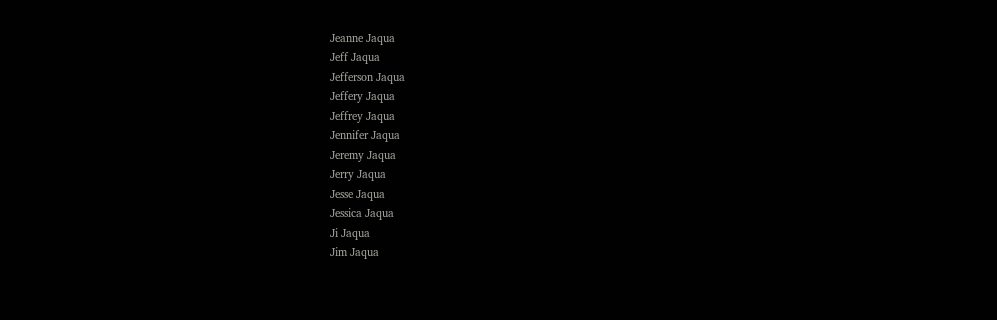Jeanne Jaqua
Jeff Jaqua
Jefferson Jaqua
Jeffery Jaqua
Jeffrey Jaqua
Jennifer Jaqua
Jeremy Jaqua
Jerry Jaqua
Jesse Jaqua
Jessica Jaqua
Ji Jaqua
Jim Jaqua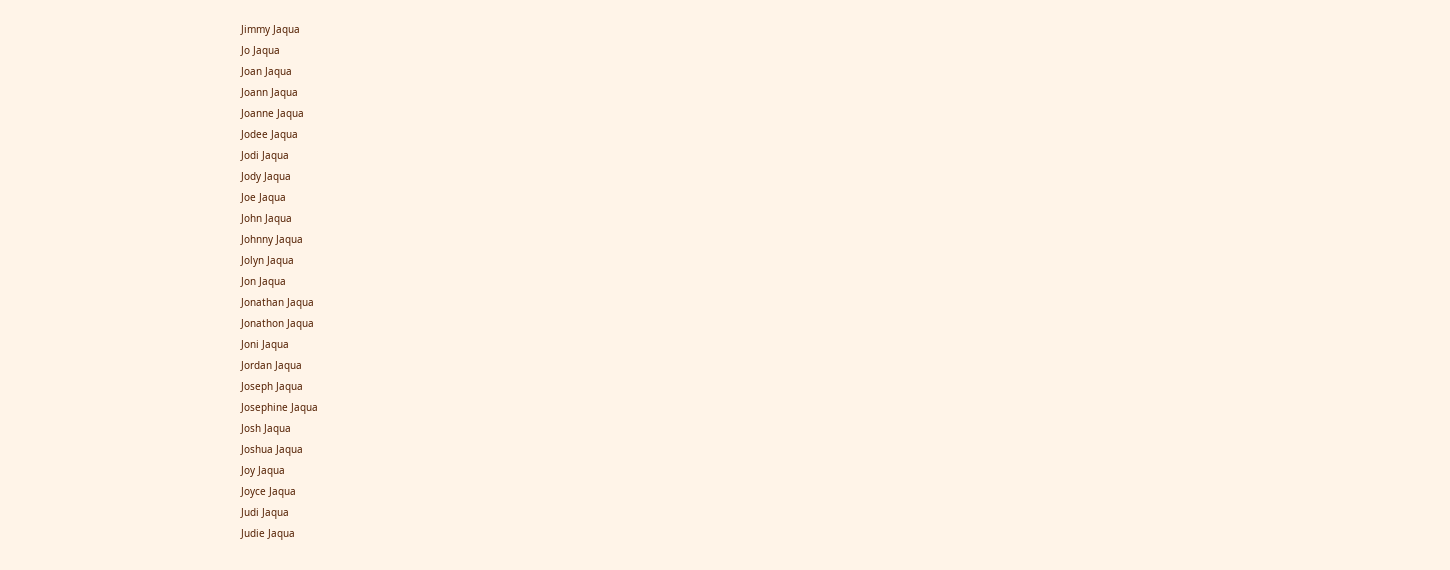Jimmy Jaqua
Jo Jaqua
Joan Jaqua
Joann Jaqua
Joanne Jaqua
Jodee Jaqua
Jodi Jaqua
Jody Jaqua
Joe Jaqua
John Jaqua
Johnny Jaqua
Jolyn Jaqua
Jon Jaqua
Jonathan Jaqua
Jonathon Jaqua
Joni Jaqua
Jordan Jaqua
Joseph Jaqua
Josephine Jaqua
Josh Jaqua
Joshua Jaqua
Joy Jaqua
Joyce Jaqua
Judi Jaqua
Judie Jaqua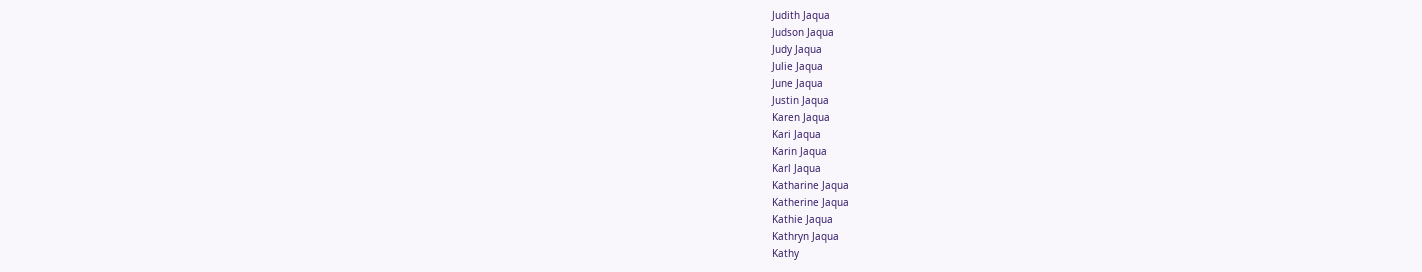Judith Jaqua
Judson Jaqua
Judy Jaqua
Julie Jaqua
June Jaqua
Justin Jaqua
Karen Jaqua
Kari Jaqua
Karin Jaqua
Karl Jaqua
Katharine Jaqua
Katherine Jaqua
Kathie Jaqua
Kathryn Jaqua
Kathy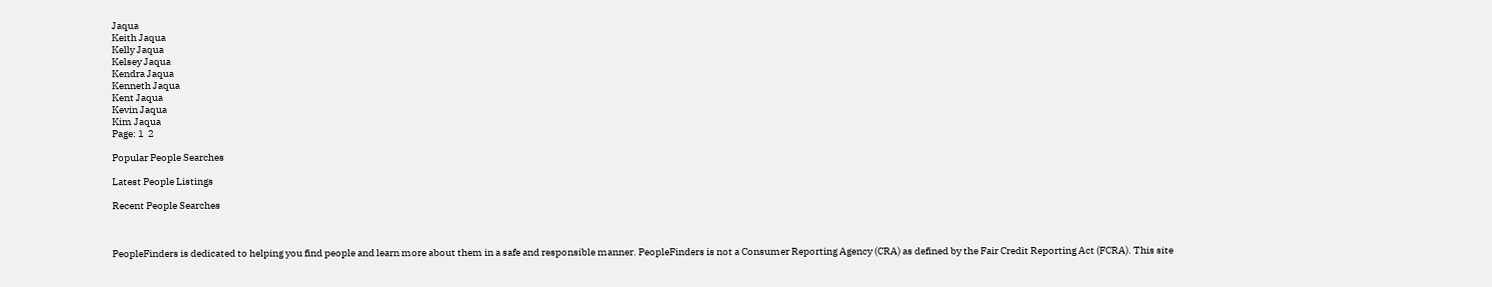Jaqua
Keith Jaqua
Kelly Jaqua
Kelsey Jaqua
Kendra Jaqua
Kenneth Jaqua
Kent Jaqua
Kevin Jaqua
Kim Jaqua
Page: 1  2

Popular People Searches

Latest People Listings

Recent People Searches



PeopleFinders is dedicated to helping you find people and learn more about them in a safe and responsible manner. PeopleFinders is not a Consumer Reporting Agency (CRA) as defined by the Fair Credit Reporting Act (FCRA). This site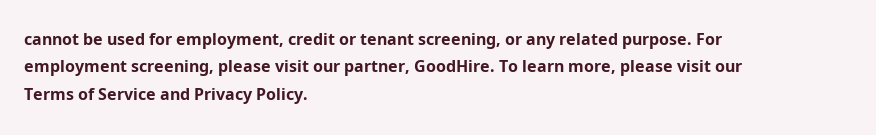cannot be used for employment, credit or tenant screening, or any related purpose. For employment screening, please visit our partner, GoodHire. To learn more, please visit our Terms of Service and Privacy Policy.